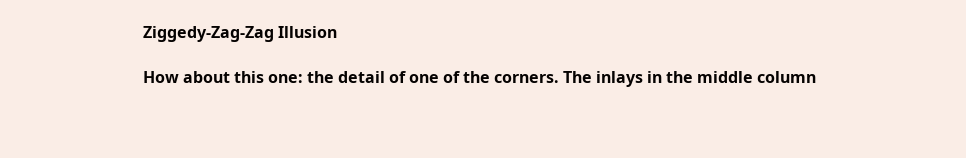Ziggedy-Zag-Zag Illusion

How about this one: the detail of one of the corners. The inlays in the middle column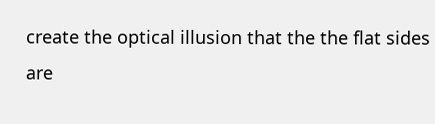create the optical illusion that the the flat sides are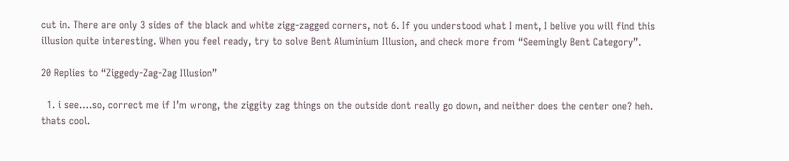cut in. There are only 3 sides of the black and white zigg-zagged corners, not 6. If you understood what I ment, I belive you will find this illusion quite interesting. When you feel ready, try to solve Bent Aluminium Illusion, and check more from “Seemingly Bent Category”.

20 Replies to “Ziggedy-Zag-Zag Illusion”

  1. i see….so, correct me if I’m wrong, the ziggity zag things on the outside dont really go down, and neither does the center one? heh. thats cool.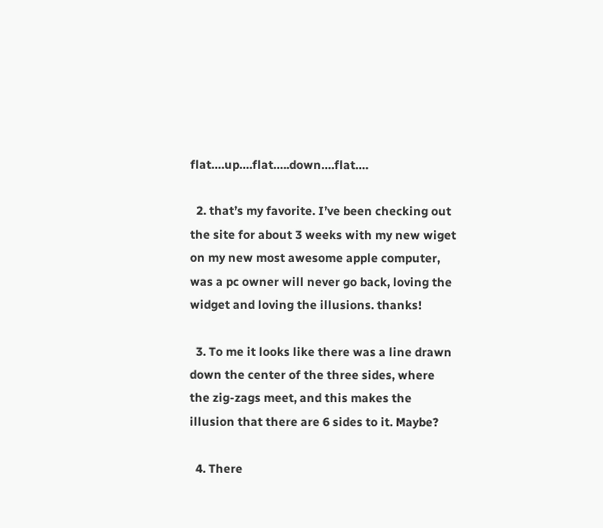flat….up….flat…..down….flat….

  2. that’s my favorite. I’ve been checking out the site for about 3 weeks with my new wiget on my new most awesome apple computer, was a pc owner will never go back, loving the widget and loving the illusions. thanks!

  3. To me it looks like there was a line drawn down the center of the three sides, where the zig-zags meet, and this makes the illusion that there are 6 sides to it. Maybe?

  4. There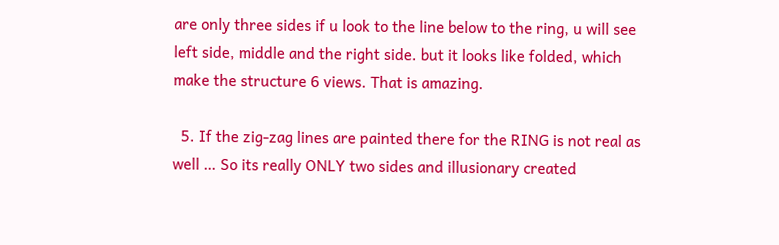are only three sides if u look to the line below to the ring, u will see left side, middle and the right side. but it looks like folded, which make the structure 6 views. That is amazing.

  5. If the zig-zag lines are painted there for the RING is not real as well … So its really ONLY two sides and illusionary created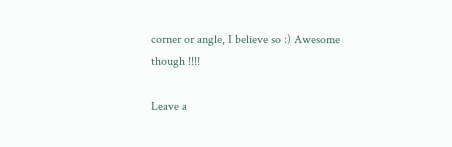corner or angle, I believe so :) Awesome though !!!!

Leave a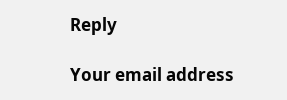Reply

Your email address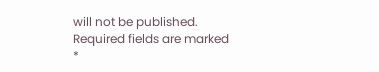will not be published. Required fields are marked *